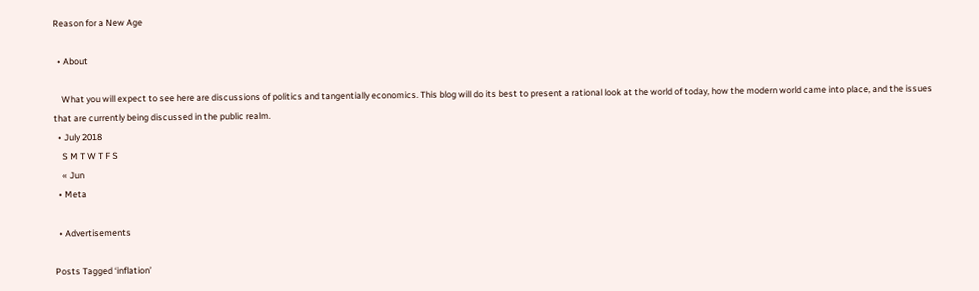Reason for a New Age

  • About

    What you will expect to see here are discussions of politics and tangentially economics. This blog will do its best to present a rational look at the world of today, how the modern world came into place, and the issues that are currently being discussed in the public realm.
  • July 2018
    S M T W T F S
    « Jun
  • Meta

  • Advertisements

Posts Tagged ‘inflation’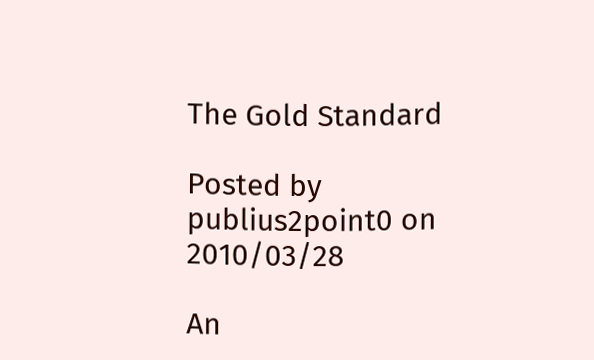The Gold Standard

Posted by publius2point0 on 2010/03/28

An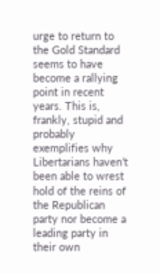urge to return to the Gold Standard seems to have become a rallying point in recent years. This is, frankly, stupid and probably exemplifies why Libertarians haven’t been able to wrest hold of the reins of the Republican party nor become a leading party in their own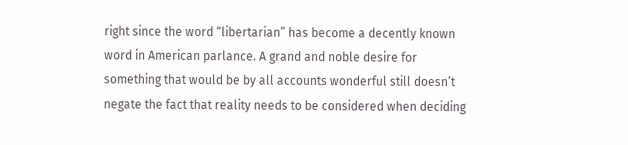right since the word “libertarian” has become a decently known word in American parlance. A grand and noble desire for something that would be by all accounts wonderful still doesn’t negate the fact that reality needs to be considered when deciding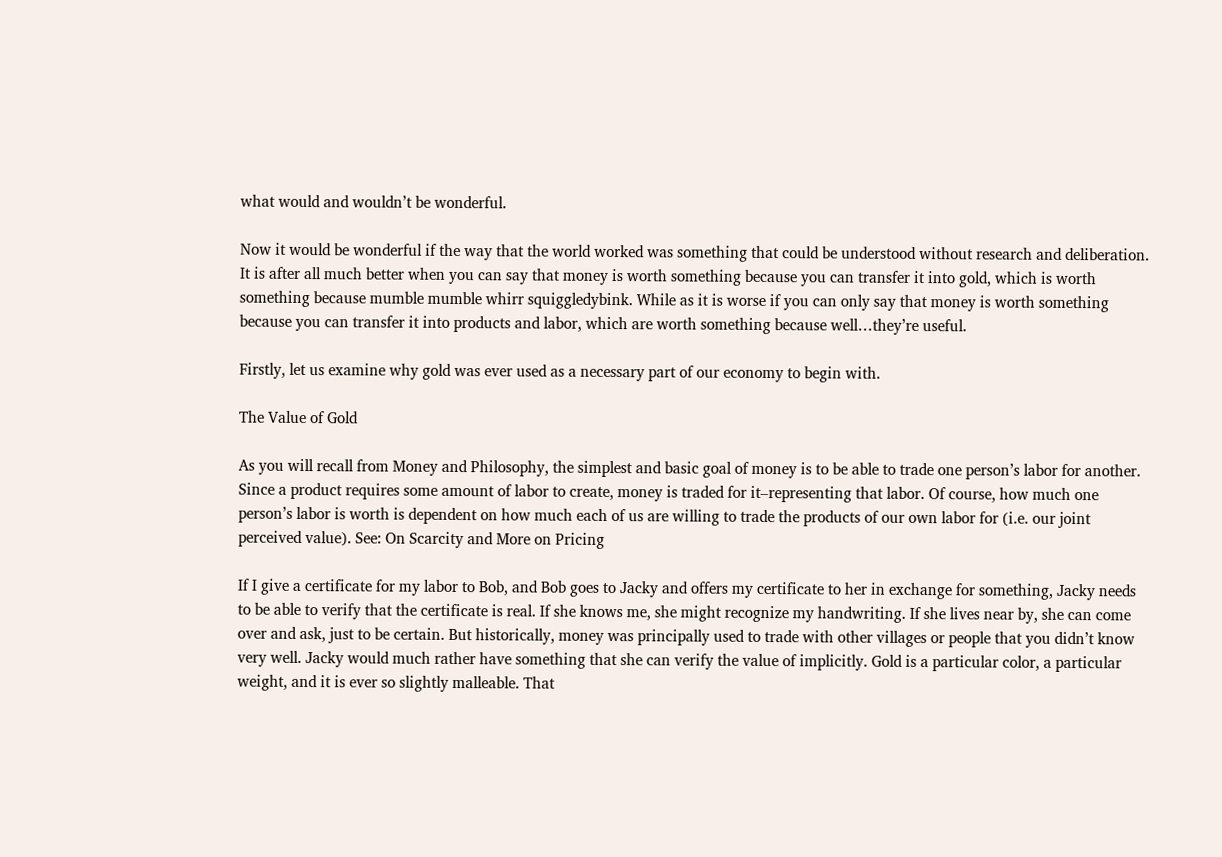what would and wouldn’t be wonderful.

Now it would be wonderful if the way that the world worked was something that could be understood without research and deliberation. It is after all much better when you can say that money is worth something because you can transfer it into gold, which is worth something because mumble mumble whirr squiggledybink. While as it is worse if you can only say that money is worth something because you can transfer it into products and labor, which are worth something because well…they’re useful.

Firstly, let us examine why gold was ever used as a necessary part of our economy to begin with.

The Value of Gold

As you will recall from Money and Philosophy, the simplest and basic goal of money is to be able to trade one person’s labor for another. Since a product requires some amount of labor to create, money is traded for it–representing that labor. Of course, how much one person’s labor is worth is dependent on how much each of us are willing to trade the products of our own labor for (i.e. our joint perceived value). See: On Scarcity and More on Pricing

If I give a certificate for my labor to Bob, and Bob goes to Jacky and offers my certificate to her in exchange for something, Jacky needs to be able to verify that the certificate is real. If she knows me, she might recognize my handwriting. If she lives near by, she can come over and ask, just to be certain. But historically, money was principally used to trade with other villages or people that you didn’t know very well. Jacky would much rather have something that she can verify the value of implicitly. Gold is a particular color, a particular weight, and it is ever so slightly malleable. That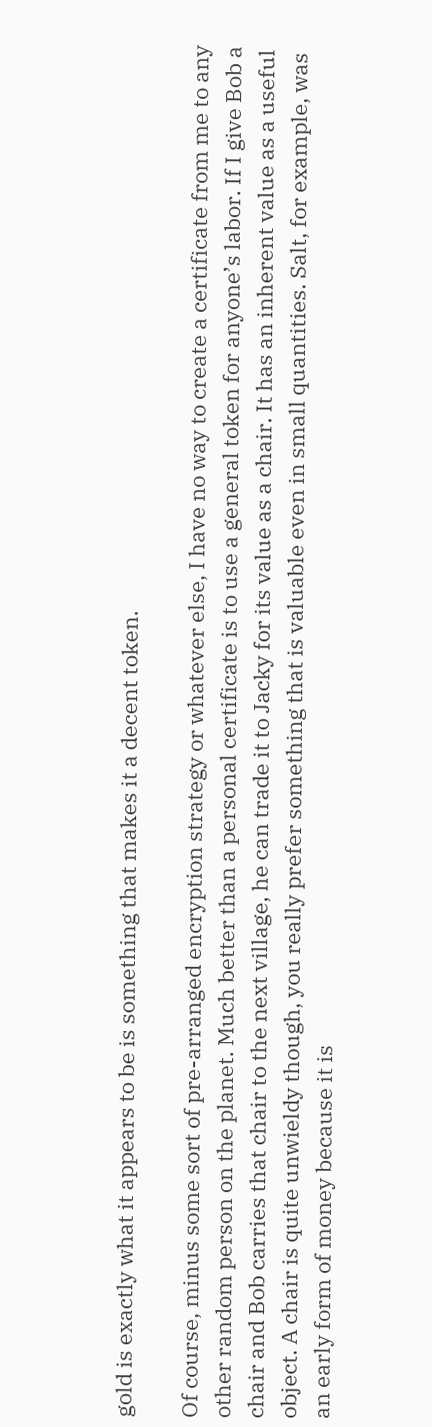gold is exactly what it appears to be is something that makes it a decent token.

Of course, minus some sort of pre-arranged encryption strategy or whatever else, I have no way to create a certificate from me to any other random person on the planet. Much better than a personal certificate is to use a general token for anyone’s labor. If I give Bob a chair and Bob carries that chair to the next village, he can trade it to Jacky for its value as a chair. It has an inherent value as a useful object. A chair is quite unwieldy though, you really prefer something that is valuable even in small quantities. Salt, for example, was an early form of money because it is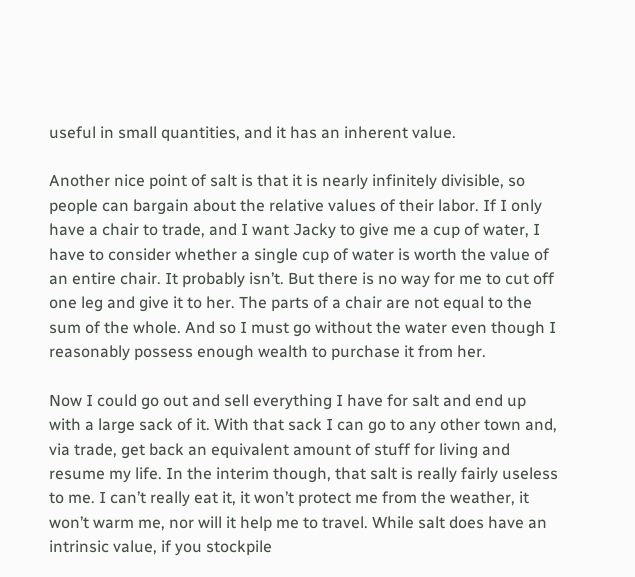useful in small quantities, and it has an inherent value.

Another nice point of salt is that it is nearly infinitely divisible, so people can bargain about the relative values of their labor. If I only have a chair to trade, and I want Jacky to give me a cup of water, I have to consider whether a single cup of water is worth the value of an entire chair. It probably isn’t. But there is no way for me to cut off one leg and give it to her. The parts of a chair are not equal to the sum of the whole. And so I must go without the water even though I reasonably possess enough wealth to purchase it from her.

Now I could go out and sell everything I have for salt and end up with a large sack of it. With that sack I can go to any other town and, via trade, get back an equivalent amount of stuff for living and resume my life. In the interim though, that salt is really fairly useless to me. I can’t really eat it, it won’t protect me from the weather, it won’t warm me, nor will it help me to travel. While salt does have an intrinsic value, if you stockpile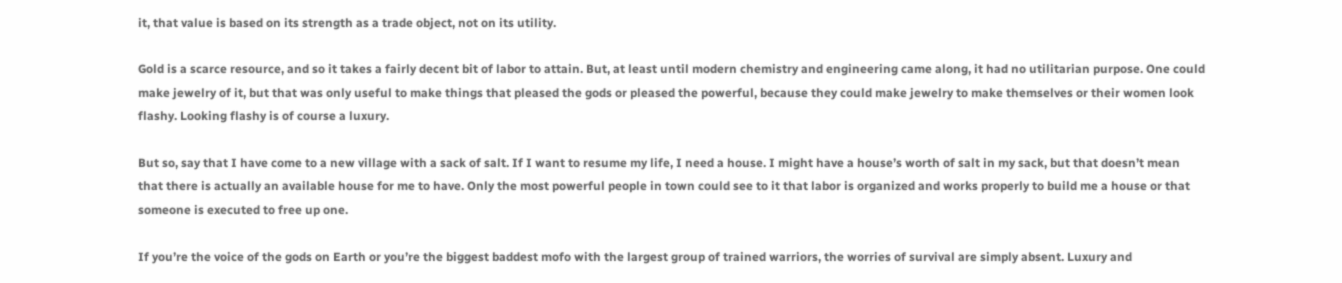it, that value is based on its strength as a trade object, not on its utility.

Gold is a scarce resource, and so it takes a fairly decent bit of labor to attain. But, at least until modern chemistry and engineering came along, it had no utilitarian purpose. One could make jewelry of it, but that was only useful to make things that pleased the gods or pleased the powerful, because they could make jewelry to make themselves or their women look flashy. Looking flashy is of course a luxury.

But so, say that I have come to a new village with a sack of salt. If I want to resume my life, I need a house. I might have a house’s worth of salt in my sack, but that doesn’t mean that there is actually an available house for me to have. Only the most powerful people in town could see to it that labor is organized and works properly to build me a house or that someone is executed to free up one.

If you’re the voice of the gods on Earth or you’re the biggest baddest mofo with the largest group of trained warriors, the worries of survival are simply absent. Luxury and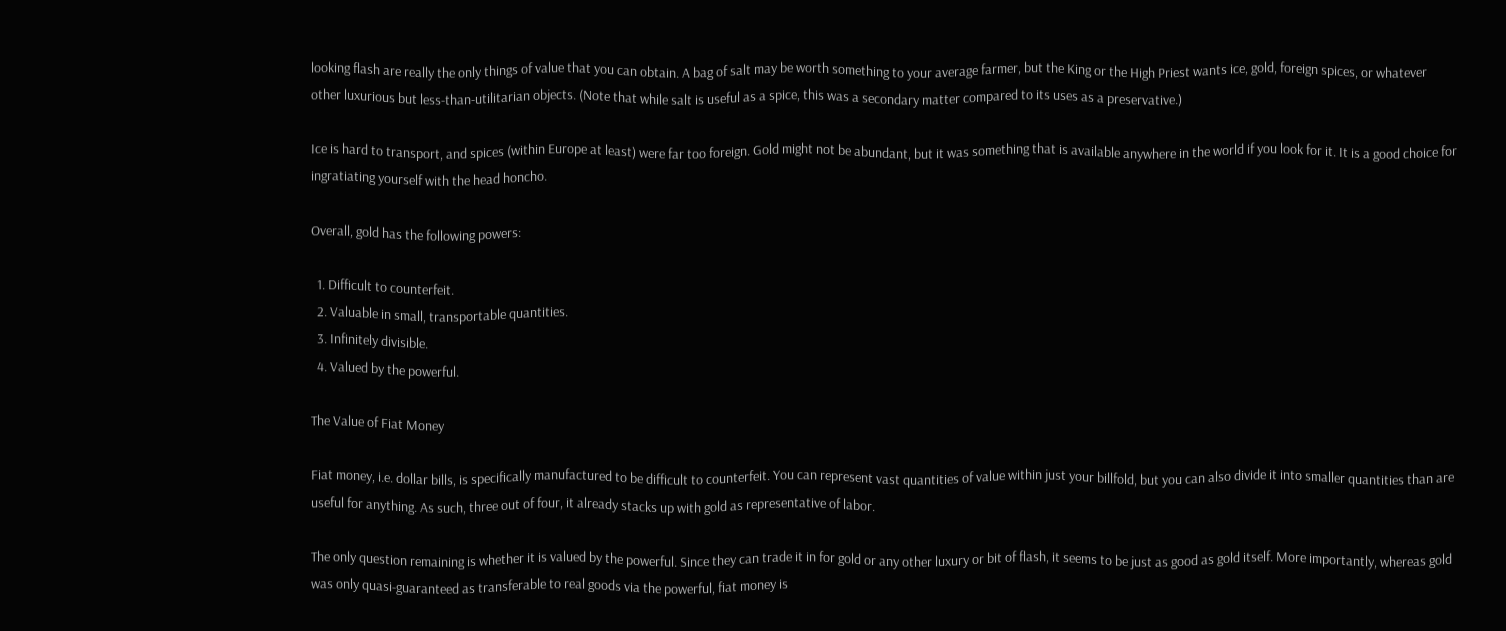looking flash are really the only things of value that you can obtain. A bag of salt may be worth something to your average farmer, but the King or the High Priest wants ice, gold, foreign spices, or whatever other luxurious but less-than-utilitarian objects. (Note that while salt is useful as a spice, this was a secondary matter compared to its uses as a preservative.)

Ice is hard to transport, and spices (within Europe at least) were far too foreign. Gold might not be abundant, but it was something that is available anywhere in the world if you look for it. It is a good choice for ingratiating yourself with the head honcho.

Overall, gold has the following powers:

  1. Difficult to counterfeit.
  2. Valuable in small, transportable quantities.
  3. Infinitely divisible.
  4. Valued by the powerful.

The Value of Fiat Money

Fiat money, i.e. dollar bills, is specifically manufactured to be difficult to counterfeit. You can represent vast quantities of value within just your billfold, but you can also divide it into smaller quantities than are useful for anything. As such, three out of four, it already stacks up with gold as representative of labor.

The only question remaining is whether it is valued by the powerful. Since they can trade it in for gold or any other luxury or bit of flash, it seems to be just as good as gold itself. More importantly, whereas gold was only quasi-guaranteed as transferable to real goods via the powerful, fiat money is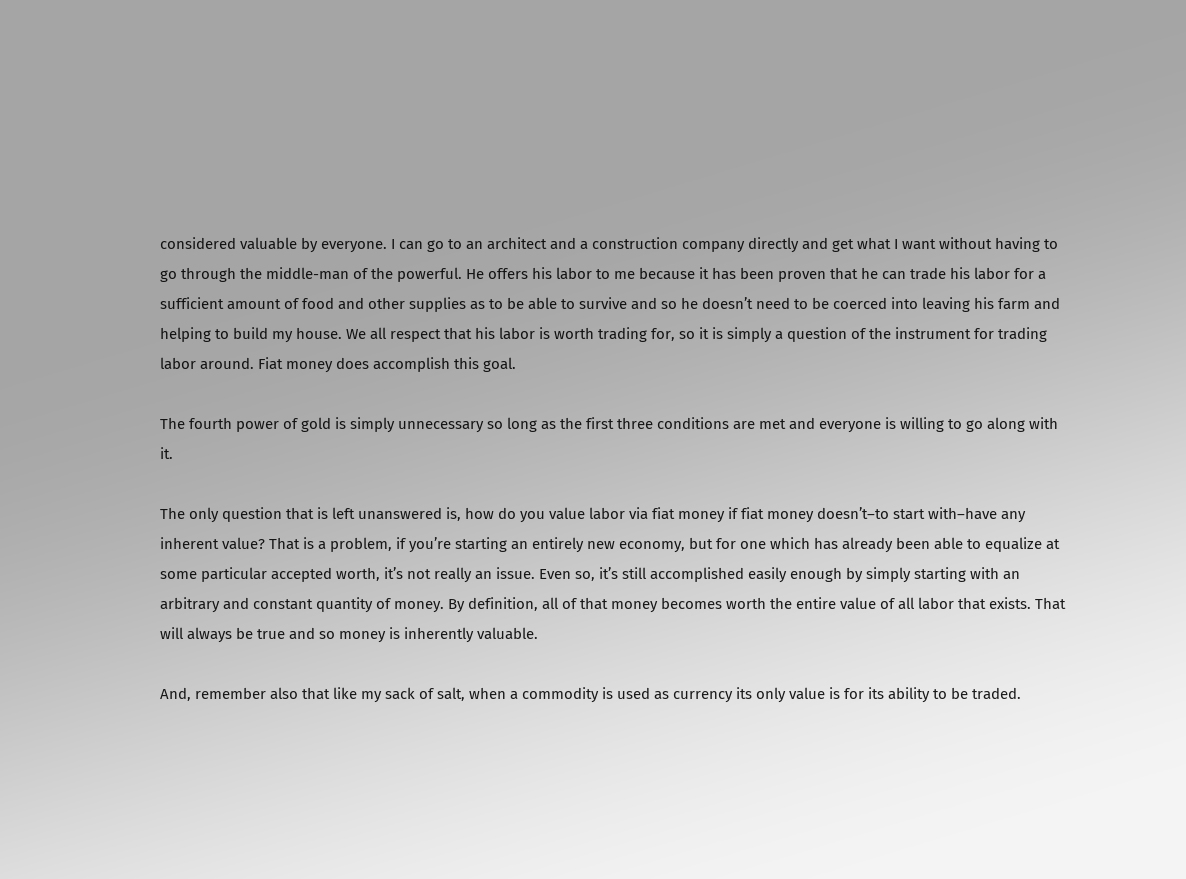considered valuable by everyone. I can go to an architect and a construction company directly and get what I want without having to go through the middle-man of the powerful. He offers his labor to me because it has been proven that he can trade his labor for a sufficient amount of food and other supplies as to be able to survive and so he doesn’t need to be coerced into leaving his farm and helping to build my house. We all respect that his labor is worth trading for, so it is simply a question of the instrument for trading labor around. Fiat money does accomplish this goal.

The fourth power of gold is simply unnecessary so long as the first three conditions are met and everyone is willing to go along with it.

The only question that is left unanswered is, how do you value labor via fiat money if fiat money doesn’t–to start with–have any inherent value? That is a problem, if you’re starting an entirely new economy, but for one which has already been able to equalize at some particular accepted worth, it’s not really an issue. Even so, it’s still accomplished easily enough by simply starting with an arbitrary and constant quantity of money. By definition, all of that money becomes worth the entire value of all labor that exists. That will always be true and so money is inherently valuable.

And, remember also that like my sack of salt, when a commodity is used as currency its only value is for its ability to be traded.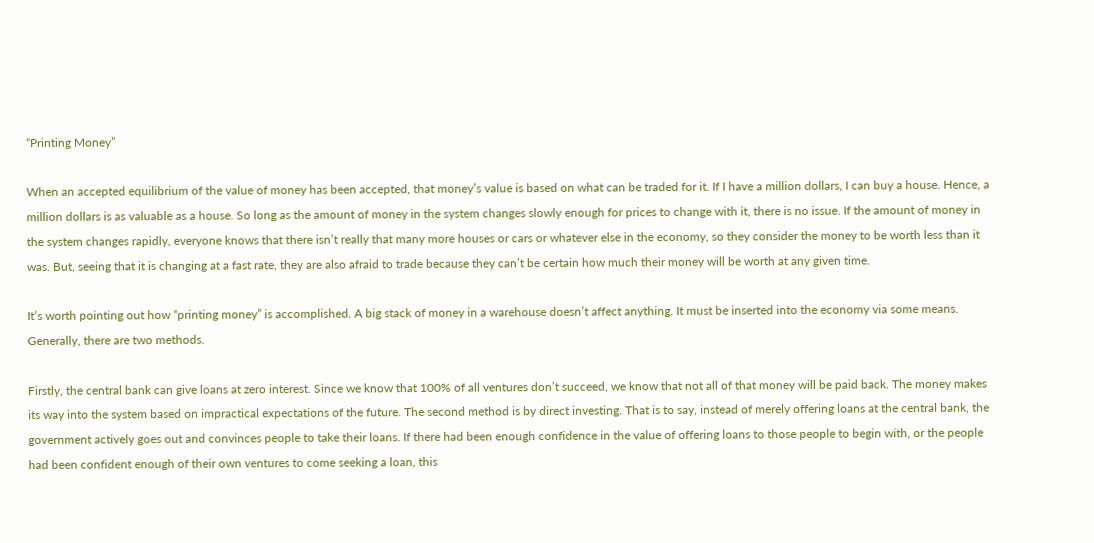“Printing Money”

When an accepted equilibrium of the value of money has been accepted, that money’s value is based on what can be traded for it. If I have a million dollars, I can buy a house. Hence, a million dollars is as valuable as a house. So long as the amount of money in the system changes slowly enough for prices to change with it, there is no issue. If the amount of money in the system changes rapidly, everyone knows that there isn’t really that many more houses or cars or whatever else in the economy, so they consider the money to be worth less than it was. But, seeing that it is changing at a fast rate, they are also afraid to trade because they can’t be certain how much their money will be worth at any given time.

It’s worth pointing out how “printing money” is accomplished. A big stack of money in a warehouse doesn’t affect anything. It must be inserted into the economy via some means. Generally, there are two methods.

Firstly, the central bank can give loans at zero interest. Since we know that 100% of all ventures don’t succeed, we know that not all of that money will be paid back. The money makes its way into the system based on impractical expectations of the future. The second method is by direct investing. That is to say, instead of merely offering loans at the central bank, the government actively goes out and convinces people to take their loans. If there had been enough confidence in the value of offering loans to those people to begin with, or the people had been confident enough of their own ventures to come seeking a loan, this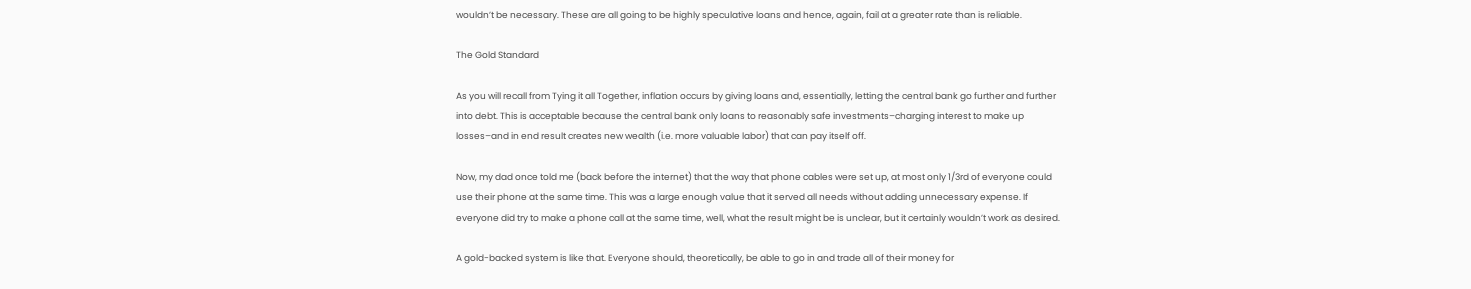wouldn’t be necessary. These are all going to be highly speculative loans and hence, again, fail at a greater rate than is reliable.

The Gold Standard

As you will recall from Tying it all Together, inflation occurs by giving loans and, essentially, letting the central bank go further and further into debt. This is acceptable because the central bank only loans to reasonably safe investments–charging interest to make up losses–and in end result creates new wealth (i.e. more valuable labor) that can pay itself off.

Now, my dad once told me (back before the internet) that the way that phone cables were set up, at most only 1/3rd of everyone could use their phone at the same time. This was a large enough value that it served all needs without adding unnecessary expense. If everyone did try to make a phone call at the same time, well, what the result might be is unclear, but it certainly wouldn’t work as desired.

A gold-backed system is like that. Everyone should, theoretically, be able to go in and trade all of their money for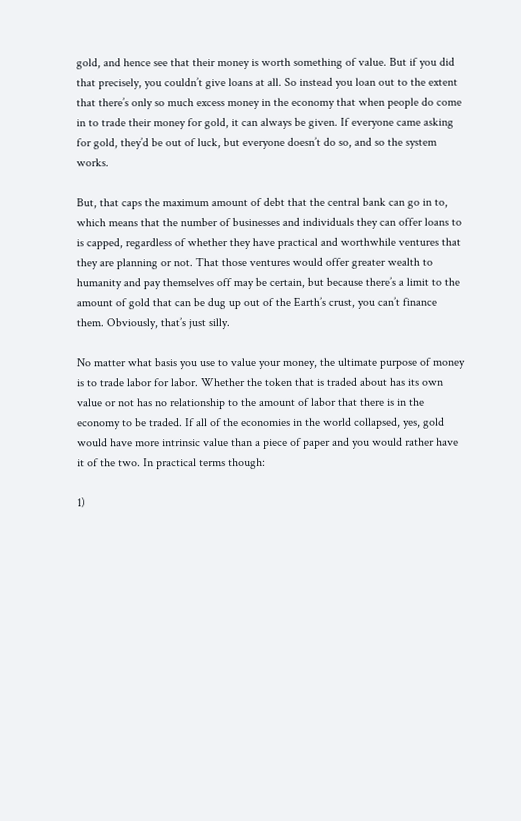gold, and hence see that their money is worth something of value. But if you did that precisely, you couldn’t give loans at all. So instead you loan out to the extent that there’s only so much excess money in the economy that when people do come in to trade their money for gold, it can always be given. If everyone came asking for gold, they’d be out of luck, but everyone doesn’t do so, and so the system works.

But, that caps the maximum amount of debt that the central bank can go in to, which means that the number of businesses and individuals they can offer loans to is capped, regardless of whether they have practical and worthwhile ventures that they are planning or not. That those ventures would offer greater wealth to humanity and pay themselves off may be certain, but because there’s a limit to the amount of gold that can be dug up out of the Earth’s crust, you can’t finance them. Obviously, that’s just silly.

No matter what basis you use to value your money, the ultimate purpose of money is to trade labor for labor. Whether the token that is traded about has its own value or not has no relationship to the amount of labor that there is in the economy to be traded. If all of the economies in the world collapsed, yes, gold would have more intrinsic value than a piece of paper and you would rather have it of the two. In practical terms though:

1)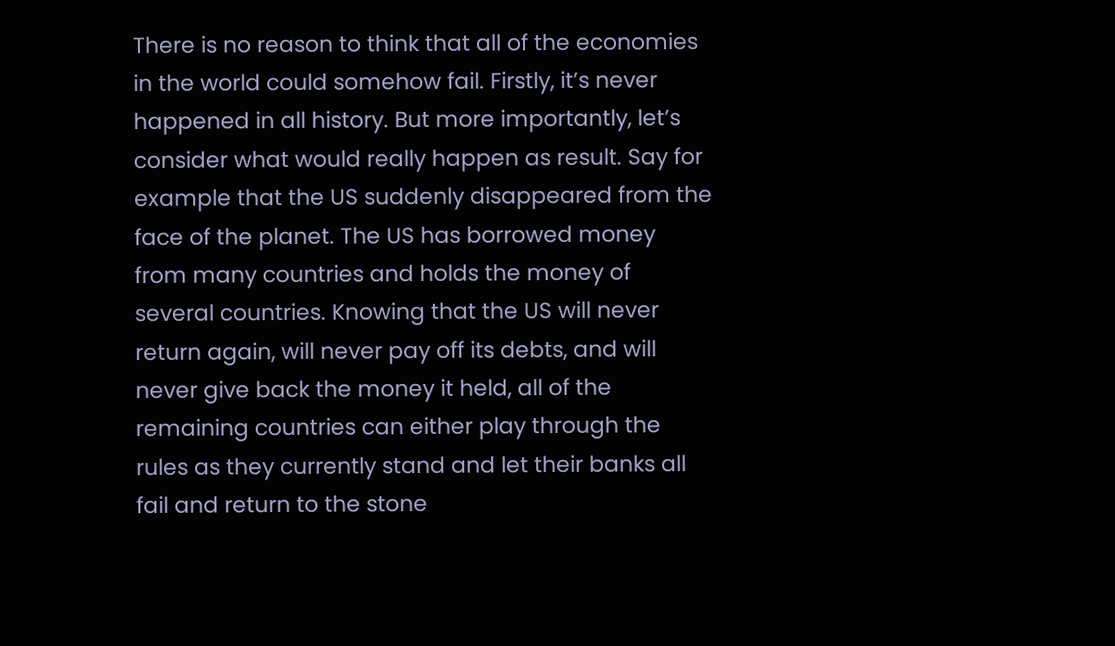There is no reason to think that all of the economies in the world could somehow fail. Firstly, it’s never happened in all history. But more importantly, let’s consider what would really happen as result. Say for example that the US suddenly disappeared from the face of the planet. The US has borrowed money from many countries and holds the money of several countries. Knowing that the US will never return again, will never pay off its debts, and will never give back the money it held, all of the remaining countries can either play through the rules as they currently stand and let their banks all fail and return to the stone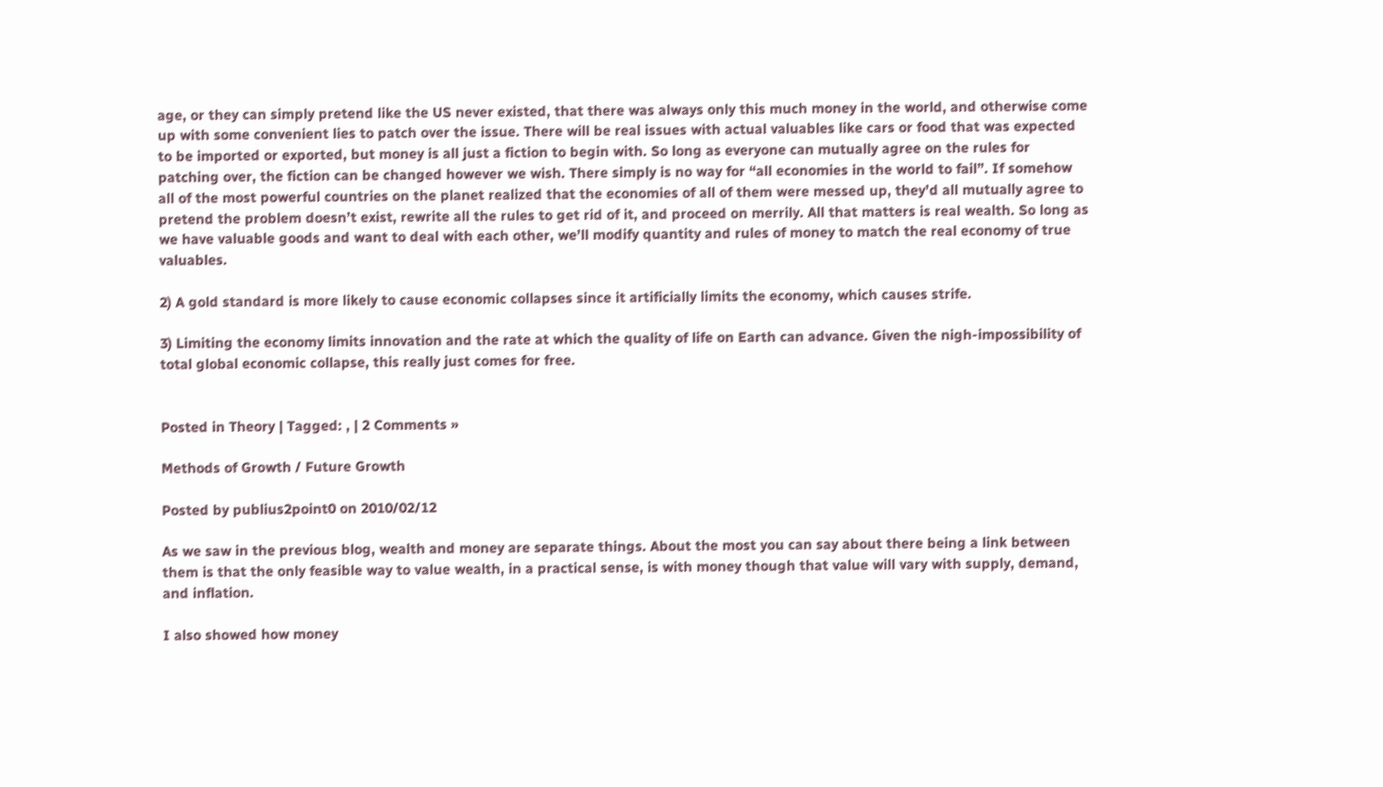age, or they can simply pretend like the US never existed, that there was always only this much money in the world, and otherwise come up with some convenient lies to patch over the issue. There will be real issues with actual valuables like cars or food that was expected to be imported or exported, but money is all just a fiction to begin with. So long as everyone can mutually agree on the rules for patching over, the fiction can be changed however we wish. There simply is no way for “all economies in the world to fail”. If somehow all of the most powerful countries on the planet realized that the economies of all of them were messed up, they’d all mutually agree to pretend the problem doesn’t exist, rewrite all the rules to get rid of it, and proceed on merrily. All that matters is real wealth. So long as we have valuable goods and want to deal with each other, we’ll modify quantity and rules of money to match the real economy of true valuables.

2) A gold standard is more likely to cause economic collapses since it artificially limits the economy, which causes strife.

3) Limiting the economy limits innovation and the rate at which the quality of life on Earth can advance. Given the nigh-impossibility of total global economic collapse, this really just comes for free.


Posted in Theory | Tagged: , | 2 Comments »

Methods of Growth / Future Growth

Posted by publius2point0 on 2010/02/12

As we saw in the previous blog, wealth and money are separate things. About the most you can say about there being a link between them is that the only feasible way to value wealth, in a practical sense, is with money though that value will vary with supply, demand, and inflation.

I also showed how money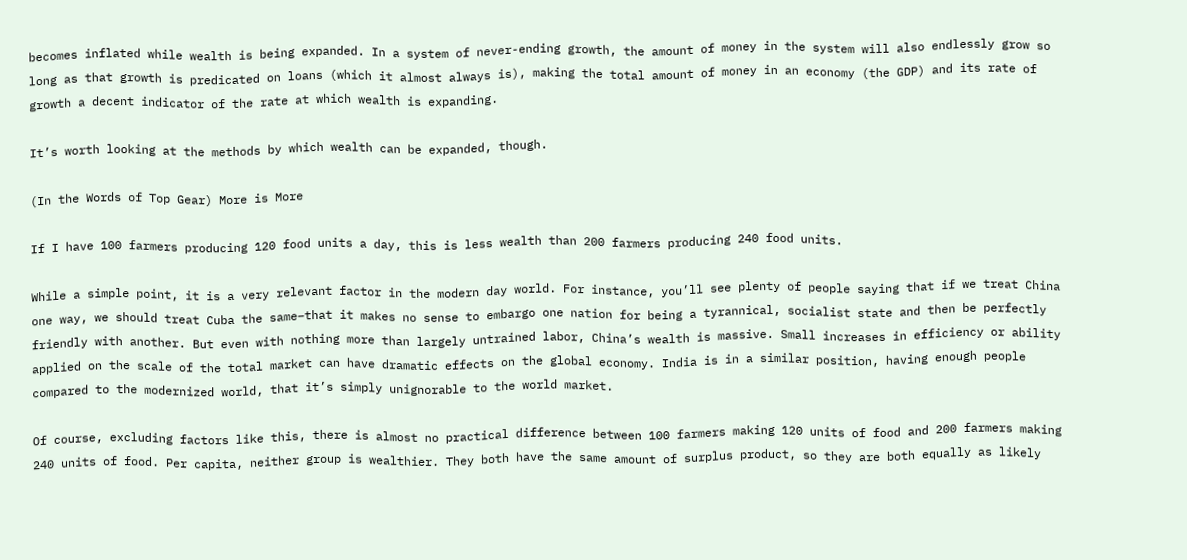becomes inflated while wealth is being expanded. In a system of never-ending growth, the amount of money in the system will also endlessly grow so long as that growth is predicated on loans (which it almost always is), making the total amount of money in an economy (the GDP) and its rate of growth a decent indicator of the rate at which wealth is expanding.

It’s worth looking at the methods by which wealth can be expanded, though.

(In the Words of Top Gear) More is More

If I have 100 farmers producing 120 food units a day, this is less wealth than 200 farmers producing 240 food units.

While a simple point, it is a very relevant factor in the modern day world. For instance, you’ll see plenty of people saying that if we treat China one way, we should treat Cuba the same–that it makes no sense to embargo one nation for being a tyrannical, socialist state and then be perfectly friendly with another. But even with nothing more than largely untrained labor, China’s wealth is massive. Small increases in efficiency or ability applied on the scale of the total market can have dramatic effects on the global economy. India is in a similar position, having enough people compared to the modernized world, that it’s simply unignorable to the world market.

Of course, excluding factors like this, there is almost no practical difference between 100 farmers making 120 units of food and 200 farmers making 240 units of food. Per capita, neither group is wealthier. They both have the same amount of surplus product, so they are both equally as likely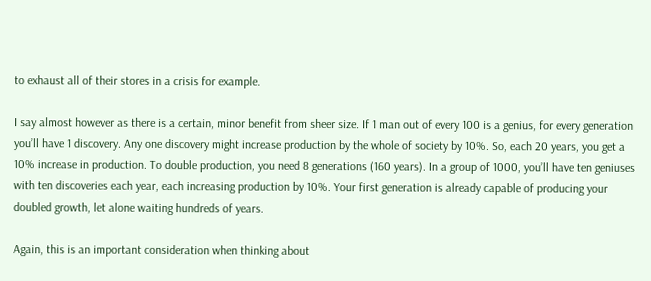to exhaust all of their stores in a crisis for example.

I say almost however as there is a certain, minor benefit from sheer size. If 1 man out of every 100 is a genius, for every generation you’ll have 1 discovery. Any one discovery might increase production by the whole of society by 10%. So, each 20 years, you get a 10% increase in production. To double production, you need 8 generations (160 years). In a group of 1000, you’ll have ten geniuses with ten discoveries each year, each increasing production by 10%. Your first generation is already capable of producing your doubled growth, let alone waiting hundreds of years.

Again, this is an important consideration when thinking about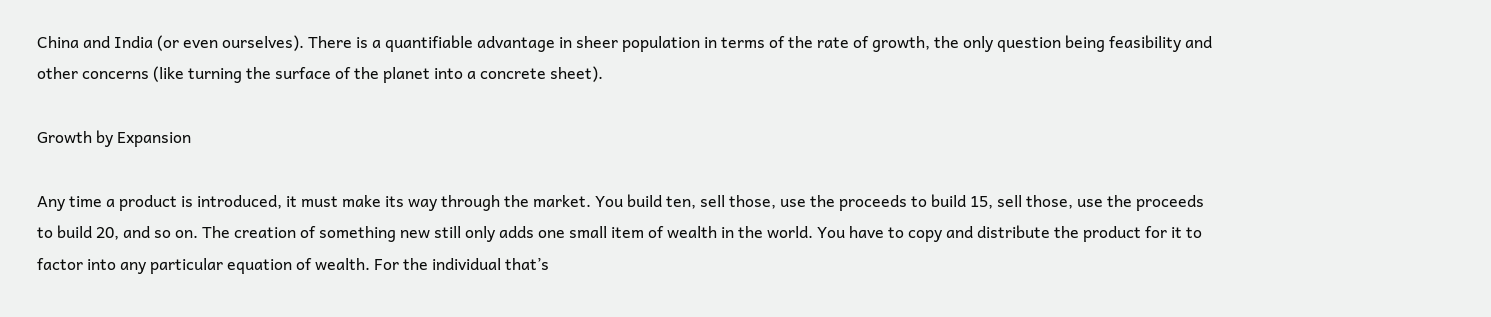China and India (or even ourselves). There is a quantifiable advantage in sheer population in terms of the rate of growth, the only question being feasibility and other concerns (like turning the surface of the planet into a concrete sheet).

Growth by Expansion

Any time a product is introduced, it must make its way through the market. You build ten, sell those, use the proceeds to build 15, sell those, use the proceeds to build 20, and so on. The creation of something new still only adds one small item of wealth in the world. You have to copy and distribute the product for it to factor into any particular equation of wealth. For the individual that’s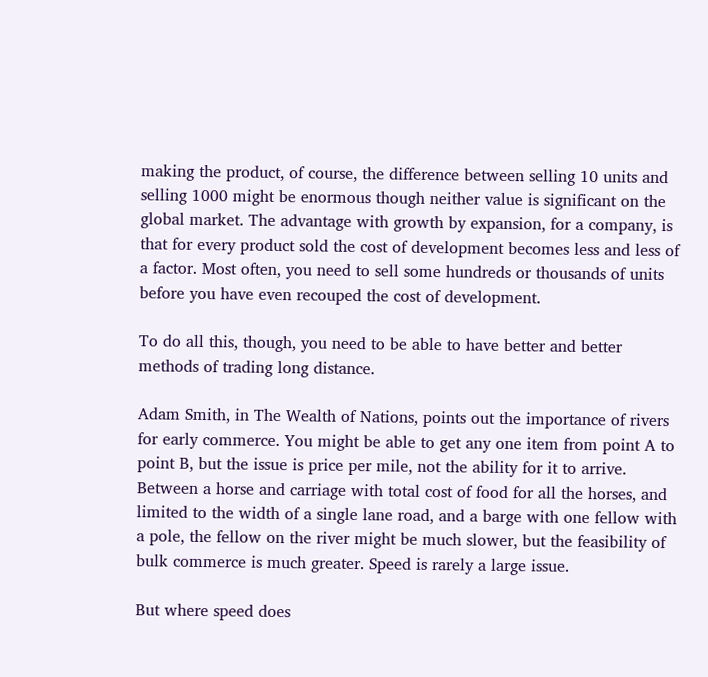making the product, of course, the difference between selling 10 units and selling 1000 might be enormous though neither value is significant on the global market. The advantage with growth by expansion, for a company, is that for every product sold the cost of development becomes less and less of a factor. Most often, you need to sell some hundreds or thousands of units before you have even recouped the cost of development.

To do all this, though, you need to be able to have better and better methods of trading long distance.

Adam Smith, in The Wealth of Nations, points out the importance of rivers for early commerce. You might be able to get any one item from point A to point B, but the issue is price per mile, not the ability for it to arrive. Between a horse and carriage with total cost of food for all the horses, and limited to the width of a single lane road, and a barge with one fellow with a pole, the fellow on the river might be much slower, but the feasibility of bulk commerce is much greater. Speed is rarely a large issue.

But where speed does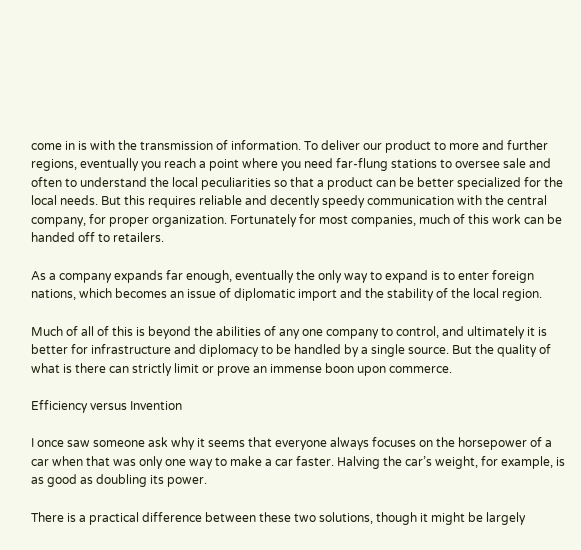come in is with the transmission of information. To deliver our product to more and further regions, eventually you reach a point where you need far-flung stations to oversee sale and often to understand the local peculiarities so that a product can be better specialized for the local needs. But this requires reliable and decently speedy communication with the central company, for proper organization. Fortunately for most companies, much of this work can be handed off to retailers.

As a company expands far enough, eventually the only way to expand is to enter foreign nations, which becomes an issue of diplomatic import and the stability of the local region.

Much of all of this is beyond the abilities of any one company to control, and ultimately it is better for infrastructure and diplomacy to be handled by a single source. But the quality of what is there can strictly limit or prove an immense boon upon commerce.

Efficiency versus Invention

I once saw someone ask why it seems that everyone always focuses on the horsepower of a car when that was only one way to make a car faster. Halving the car’s weight, for example, is as good as doubling its power.

There is a practical difference between these two solutions, though it might be largely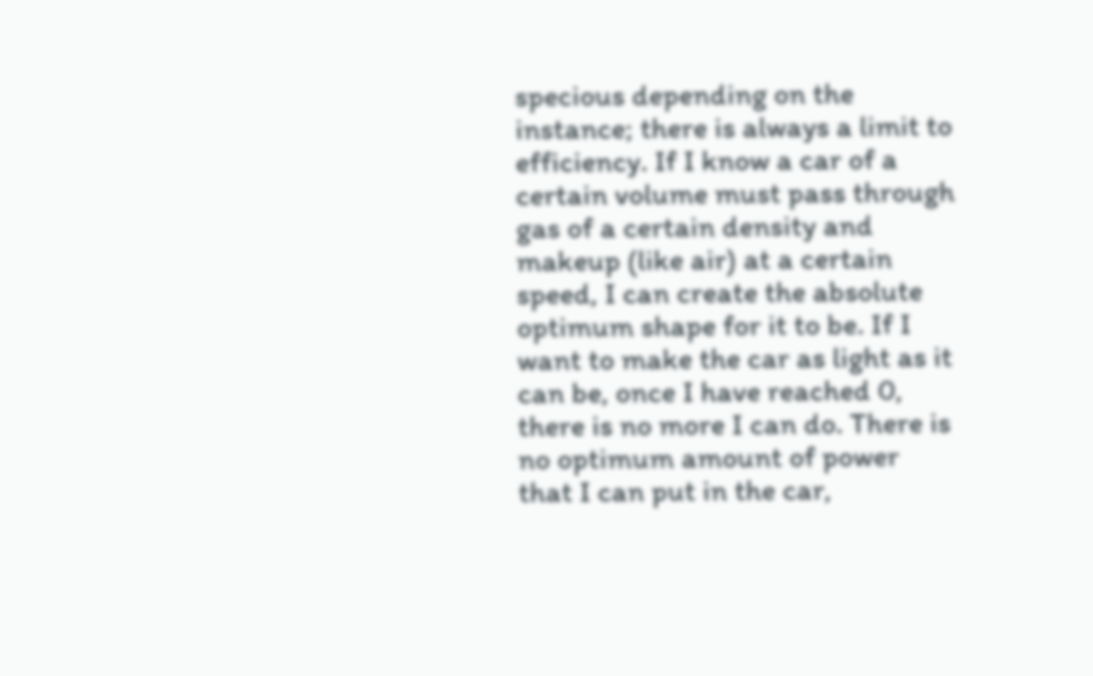specious depending on the instance; there is always a limit to efficiency. If I know a car of a certain volume must pass through gas of a certain density and makeup (like air) at a certain speed, I can create the absolute optimum shape for it to be. If I want to make the car as light as it can be, once I have reached 0, there is no more I can do. There is no optimum amount of power that I can put in the car,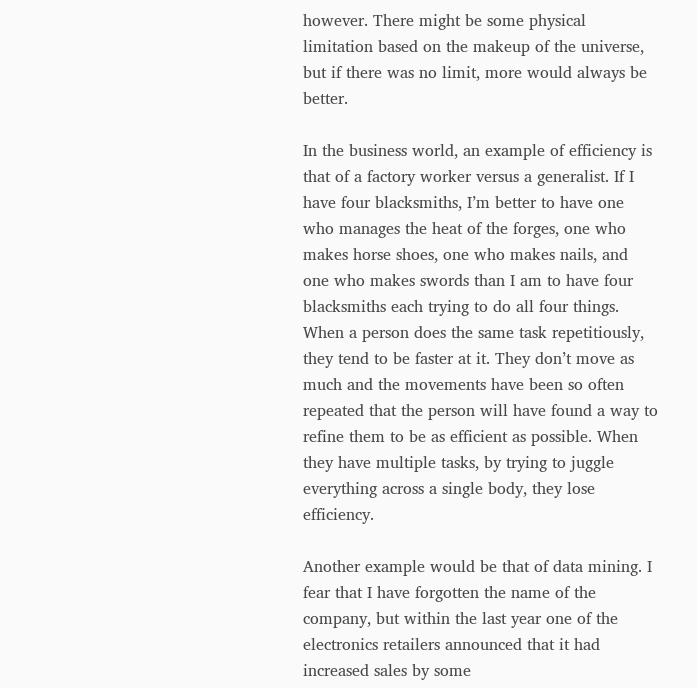however. There might be some physical limitation based on the makeup of the universe, but if there was no limit, more would always be better.

In the business world, an example of efficiency is that of a factory worker versus a generalist. If I have four blacksmiths, I’m better to have one who manages the heat of the forges, one who makes horse shoes, one who makes nails, and one who makes swords than I am to have four blacksmiths each trying to do all four things. When a person does the same task repetitiously, they tend to be faster at it. They don’t move as much and the movements have been so often repeated that the person will have found a way to refine them to be as efficient as possible. When they have multiple tasks, by trying to juggle everything across a single body, they lose efficiency.

Another example would be that of data mining. I fear that I have forgotten the name of the company, but within the last year one of the electronics retailers announced that it had increased sales by some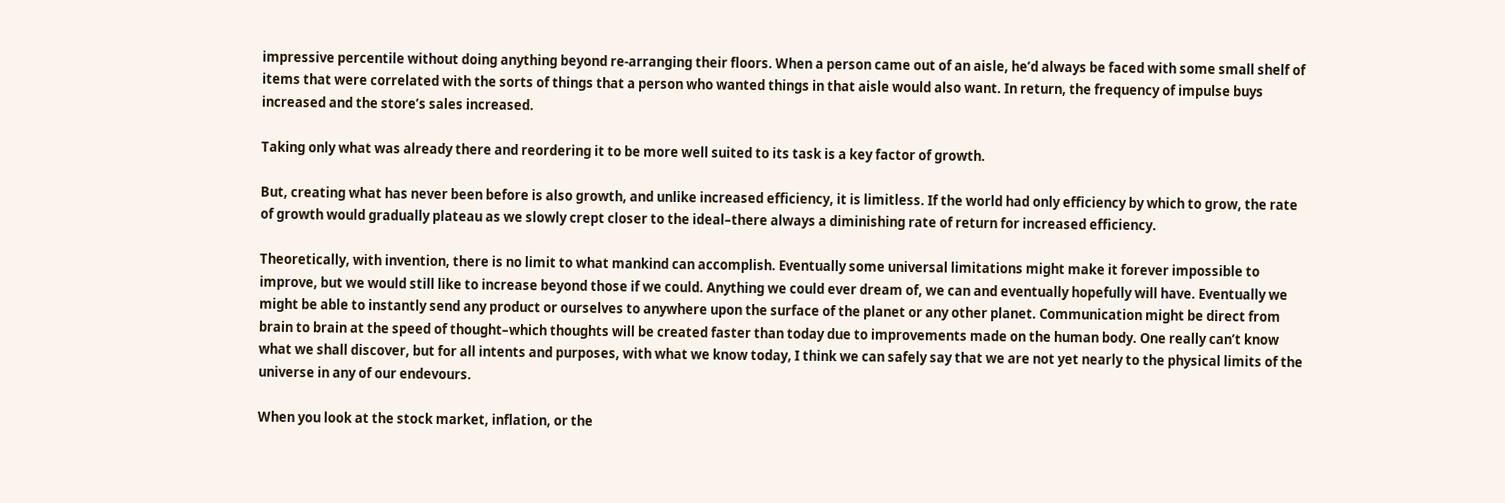impressive percentile without doing anything beyond re-arranging their floors. When a person came out of an aisle, he’d always be faced with some small shelf of items that were correlated with the sorts of things that a person who wanted things in that aisle would also want. In return, the frequency of impulse buys increased and the store’s sales increased.

Taking only what was already there and reordering it to be more well suited to its task is a key factor of growth.

But, creating what has never been before is also growth, and unlike increased efficiency, it is limitless. If the world had only efficiency by which to grow, the rate of growth would gradually plateau as we slowly crept closer to the ideal–there always a diminishing rate of return for increased efficiency.

Theoretically, with invention, there is no limit to what mankind can accomplish. Eventually some universal limitations might make it forever impossible to improve, but we would still like to increase beyond those if we could. Anything we could ever dream of, we can and eventually hopefully will have. Eventually we might be able to instantly send any product or ourselves to anywhere upon the surface of the planet or any other planet. Communication might be direct from brain to brain at the speed of thought–which thoughts will be created faster than today due to improvements made on the human body. One really can’t know what we shall discover, but for all intents and purposes, with what we know today, I think we can safely say that we are not yet nearly to the physical limits of the universe in any of our endevours.

When you look at the stock market, inflation, or the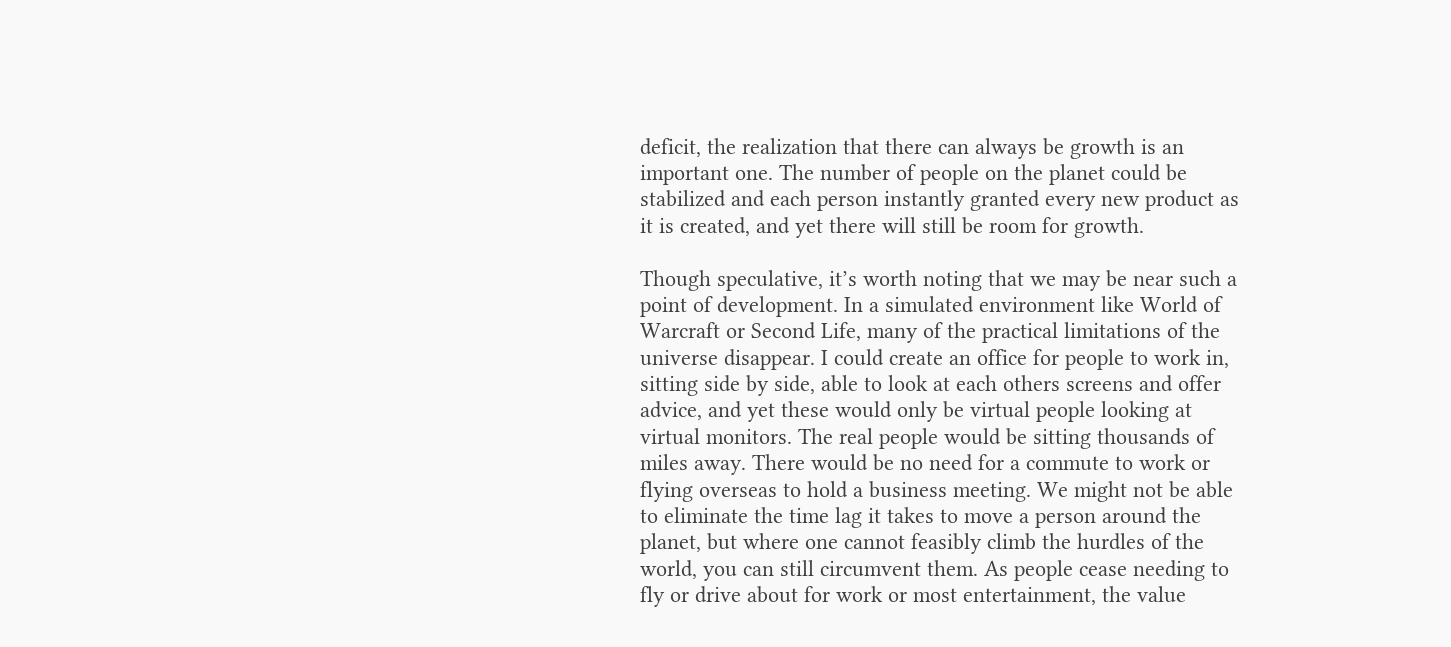deficit, the realization that there can always be growth is an important one. The number of people on the planet could be stabilized and each person instantly granted every new product as it is created, and yet there will still be room for growth.

Though speculative, it’s worth noting that we may be near such a point of development. In a simulated environment like World of Warcraft or Second Life, many of the practical limitations of the universe disappear. I could create an office for people to work in, sitting side by side, able to look at each others screens and offer advice, and yet these would only be virtual people looking at virtual monitors. The real people would be sitting thousands of miles away. There would be no need for a commute to work or flying overseas to hold a business meeting. We might not be able to eliminate the time lag it takes to move a person around the planet, but where one cannot feasibly climb the hurdles of the world, you can still circumvent them. As people cease needing to fly or drive about for work or most entertainment, the value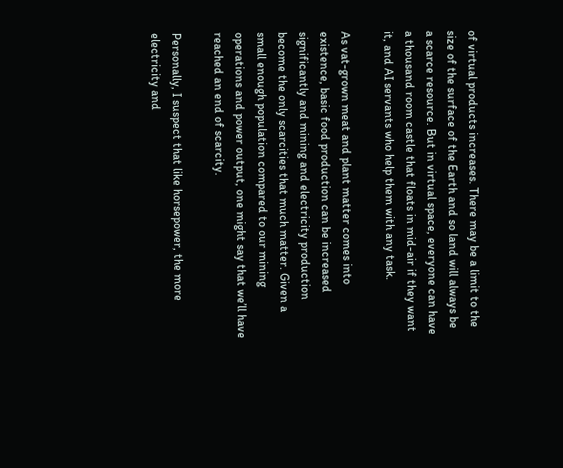of virtual products increases. There may be a limit to the size of the surface of the Earth and so land will always be a scarce resource. But in virtual space, everyone can have a thousand room castle that floats in mid-air if they want it, and AI servants who help them with any task.

As vat-grown meat and plant matter comes into existence, basic food production can be increased significantly and mining and electricity production become the only scarcities that much matter. Given a small enough population compared to our mining operations and power output, one might say that we’ll have reached an end of scarcity.

Personally, I suspect that like horsepower, the more electricity and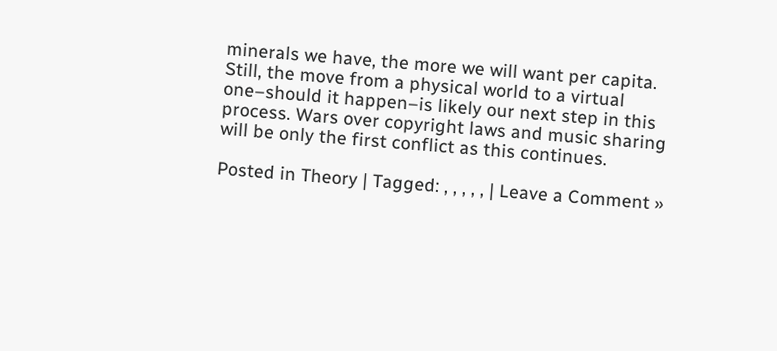minerals we have, the more we will want per capita. Still, the move from a physical world to a virtual one–should it happen–is likely our next step in this process. Wars over copyright laws and music sharing will be only the first conflict as this continues.

Posted in Theory | Tagged: , , , , , | Leave a Comment »